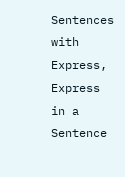Sentences with Express, Express in a Sentence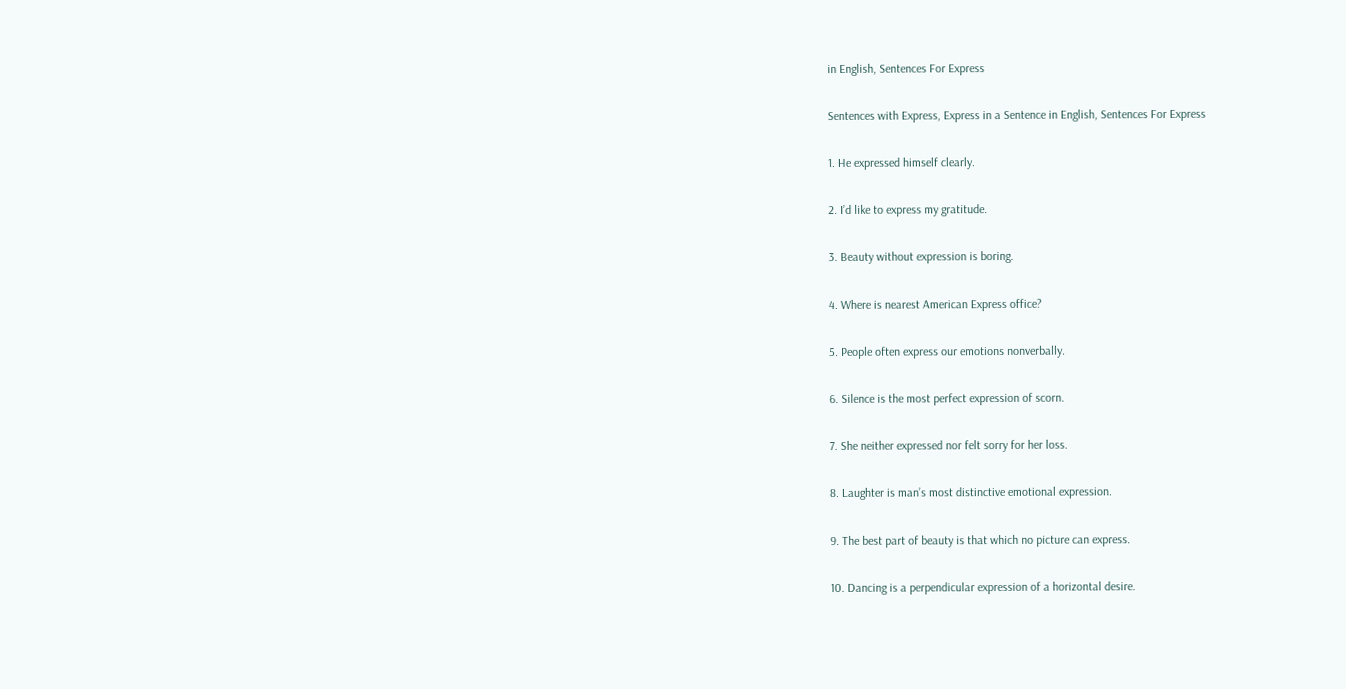in English, Sentences For Express

Sentences with Express, Express in a Sentence in English, Sentences For Express

1. He expressed himself clearly.

2. I’d like to express my gratitude.

3. Beauty without expression is boring.

4. Where is nearest American Express office?

5. People often express our emotions nonverbally.

6. Silence is the most perfect expression of scorn.

7. She neither expressed nor felt sorry for her loss.

8. Laughter is man’s most distinctive emotional expression.

9. The best part of beauty is that which no picture can express.

10. Dancing is a perpendicular expression of a horizontal desire.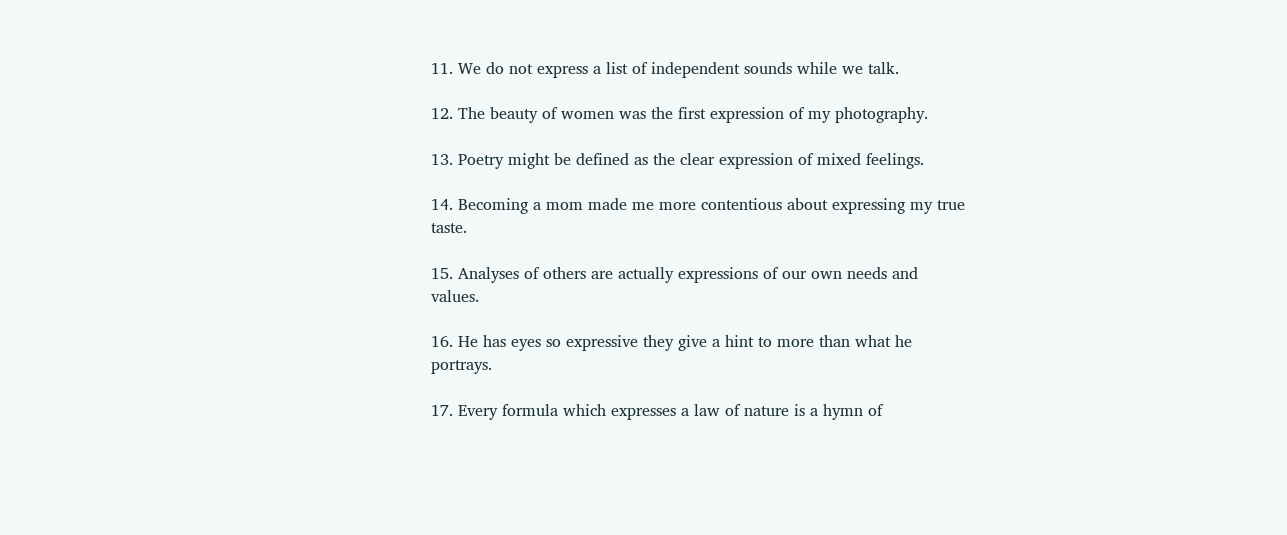11. We do not express a list of independent sounds while we talk.

12. The beauty of women was the first expression of my photography.

13. Poetry might be defined as the clear expression of mixed feelings.

14. Becoming a mom made me more contentious about expressing my true taste.

15. Analyses of others are actually expressions of our own needs and values.

16. He has eyes so expressive they give a hint to more than what he portrays.

17. Every formula which expresses a law of nature is a hymn of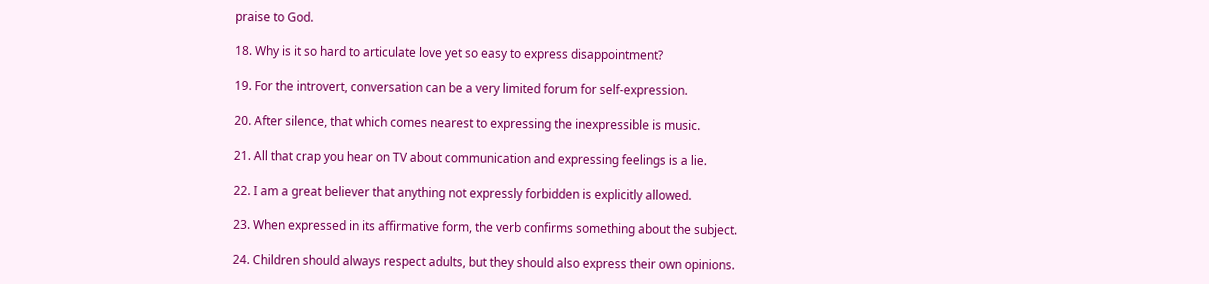praise to God.

18. Why is it so hard to articulate love yet so easy to express disappointment?

19. For the introvert, conversation can be a very limited forum for self-expression.

20. After silence, that which comes nearest to expressing the inexpressible is music.

21. All that crap you hear on TV about communication and expressing feelings is a lie.

22. I am a great believer that anything not expressly forbidden is explicitly allowed.

23. When expressed in its affirmative form, the verb confirms something about the subject.

24. Children should always respect adults, but they should also express their own opinions.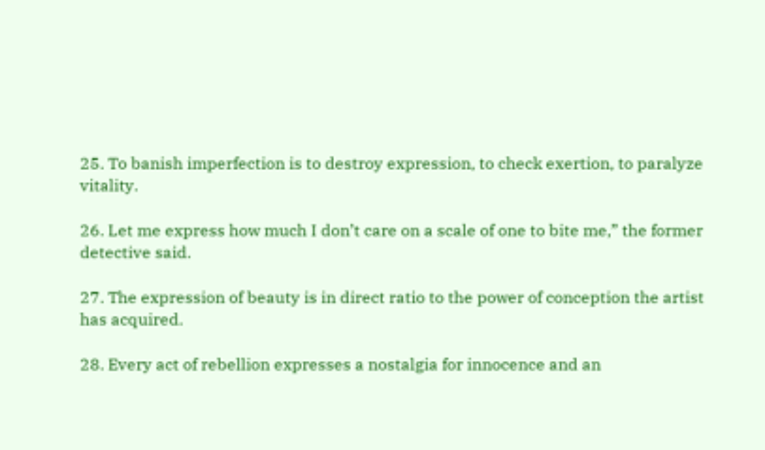25. To banish imperfection is to destroy expression, to check exertion, to paralyze vitality.

26. Let me express how much I don’t care on a scale of one to bite me,” the former detective said.

27. The expression of beauty is in direct ratio to the power of conception the artist has acquired.

28. Every act of rebellion expresses a nostalgia for innocence and an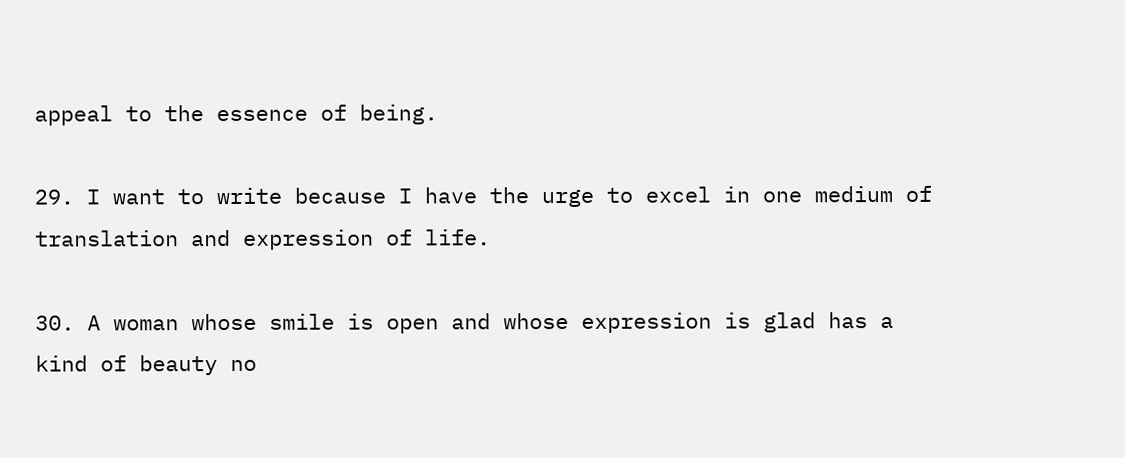appeal to the essence of being.

29. I want to write because I have the urge to excel in one medium of translation and expression of life.

30. A woman whose smile is open and whose expression is glad has a kind of beauty no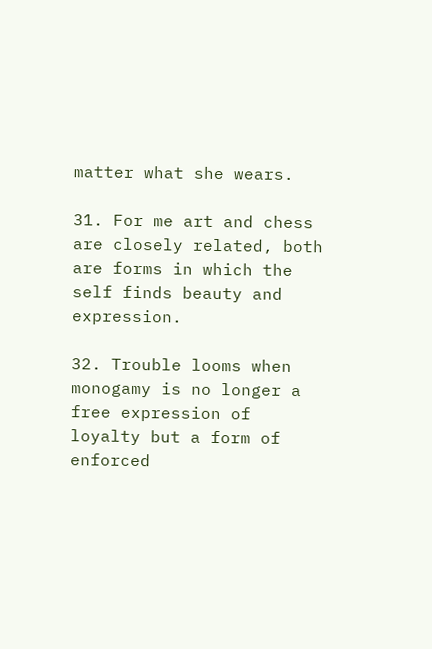matter what she wears.

31. For me art and chess are closely related, both are forms in which the self finds beauty and expression.

32. Trouble looms when monogamy is no longer a free expression of loyalty but a form of enforced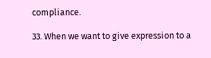compliance.

33. When we want to give expression to a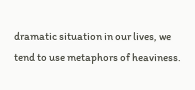dramatic situation in our lives, we tend to use metaphors of heaviness.